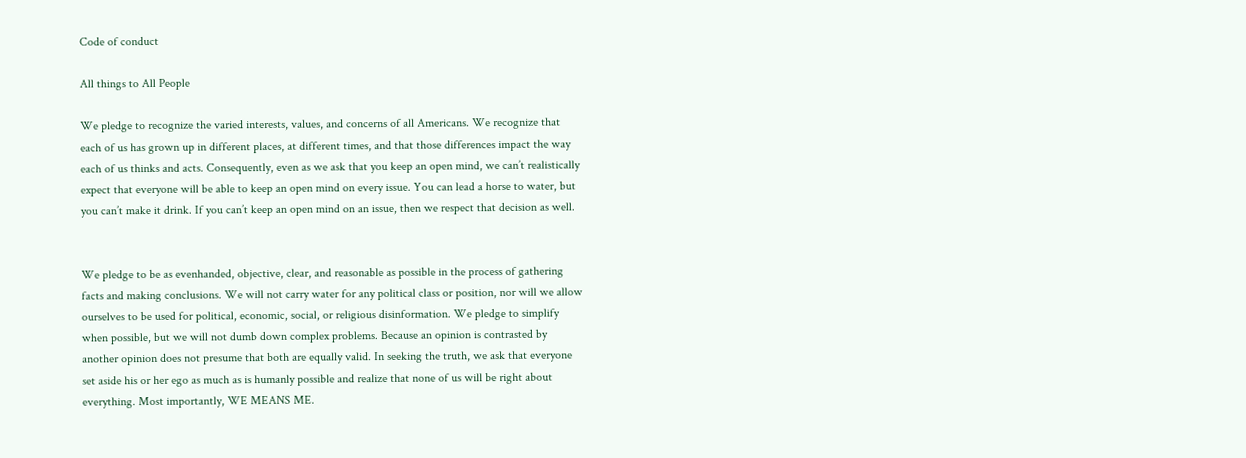Code of conduct

All things to All People

We pledge to recognize the varied interests, values, and concerns of all Americans. We recognize that each of us has grown up in different places, at different times, and that those differences impact the way each of us thinks and acts. Consequently, even as we ask that you keep an open mind, we can’t realistically expect that everyone will be able to keep an open mind on every issue. You can lead a horse to water, but you can’t make it drink. If you can’t keep an open mind on an issue, then we respect that decision as well.


We pledge to be as evenhanded, objective, clear, and reasonable as possible in the process of gathering facts and making conclusions. We will not carry water for any political class or position, nor will we allow ourselves to be used for political, economic, social, or religious disinformation. We pledge to simplify when possible, but we will not dumb down complex problems. Because an opinion is contrasted by another opinion does not presume that both are equally valid. In seeking the truth, we ask that everyone set aside his or her ego as much as is humanly possible and realize that none of us will be right about everything. Most importantly, WE MEANS ME.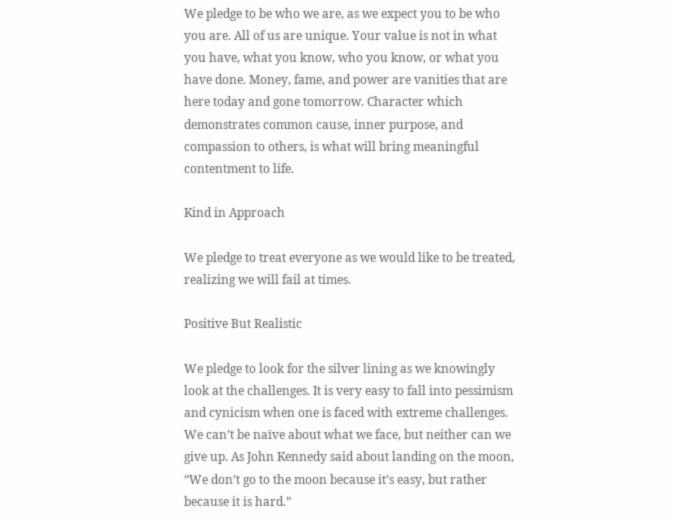We pledge to be who we are, as we expect you to be who you are. All of us are unique. Your value is not in what you have, what you know, who you know, or what you have done. Money, fame, and power are vanities that are here today and gone tomorrow. Character which demonstrates common cause, inner purpose, and compassion to others, is what will bring meaningful contentment to life.

Kind in Approach

We pledge to treat everyone as we would like to be treated, realizing we will fail at times.

Positive But Realistic

We pledge to look for the silver lining as we knowingly look at the challenges. It is very easy to fall into pessimism and cynicism when one is faced with extreme challenges. We can’t be naïve about what we face, but neither can we give up. As John Kennedy said about landing on the moon, “We don’t go to the moon because it’s easy, but rather because it is hard.”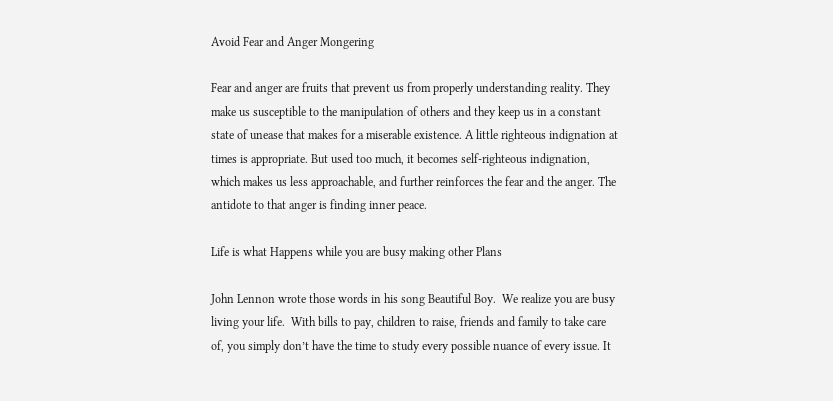Avoid Fear and Anger Mongering

Fear and anger are fruits that prevent us from properly understanding reality. They make us susceptible to the manipulation of others and they keep us in a constant state of unease that makes for a miserable existence. A little righteous indignation at times is appropriate. But used too much, it becomes self-righteous indignation, which makes us less approachable, and further reinforces the fear and the anger. The antidote to that anger is finding inner peace.

Life is what Happens while you are busy making other Plans

John Lennon wrote those words in his song Beautiful Boy.  We realize you are busy living your life.  With bills to pay, children to raise, friends and family to take care of, you simply don’t have the time to study every possible nuance of every issue. It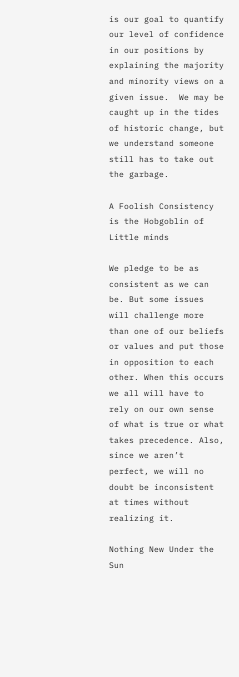is our goal to quantify our level of confidence in our positions by explaining the majority and minority views on a given issue.  We may be caught up in the tides of historic change, but we understand someone still has to take out the garbage.

A Foolish Consistency is the Hobgoblin of Little minds

We pledge to be as consistent as we can be. But some issues will challenge more than one of our beliefs or values and put those in opposition to each other. When this occurs we all will have to rely on our own sense of what is true or what takes precedence. Also, since we aren’t perfect, we will no doubt be inconsistent at times without realizing it.

Nothing New Under the Sun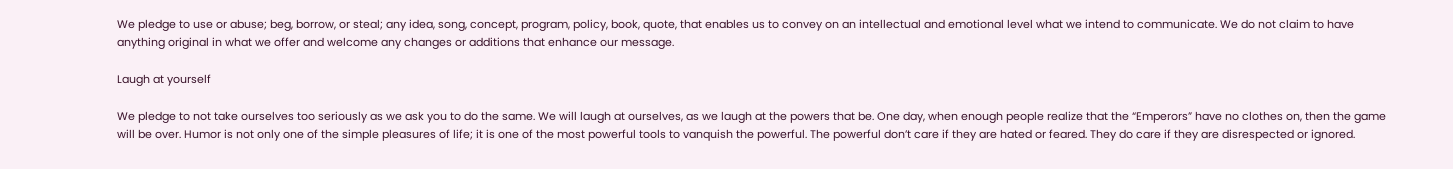We pledge to use or abuse; beg, borrow, or steal; any idea, song, concept, program, policy, book, quote, that enables us to convey on an intellectual and emotional level what we intend to communicate. We do not claim to have anything original in what we offer and welcome any changes or additions that enhance our message.

Laugh at yourself

We pledge to not take ourselves too seriously as we ask you to do the same. We will laugh at ourselves, as we laugh at the powers that be. One day, when enough people realize that the “Emperors” have no clothes on, then the game will be over. Humor is not only one of the simple pleasures of life; it is one of the most powerful tools to vanquish the powerful. The powerful don’t care if they are hated or feared. They do care if they are disrespected or ignored.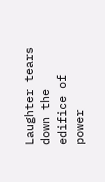Laughter tears down the edifice of power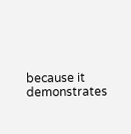because it demonstrates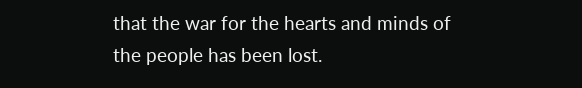that the war for the hearts and minds of the people has been lost.